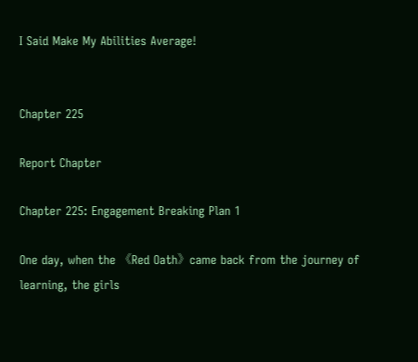I Said Make My Abilities Average!


Chapter 225

Report Chapter

Chapter 225: Engagement Breaking Plan 1

One day, when the 《Red Oath》came back from the journey of learning, the girls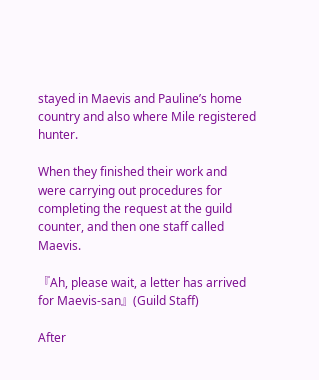stayed in Maevis and Pauline’s home country and also where Mile registered hunter.

When they finished their work and were carrying out procedures for completing the request at the guild counter, and then one staff called Maevis.

『Ah, please wait, a letter has arrived for Maevis-san』(Guild Staff)

After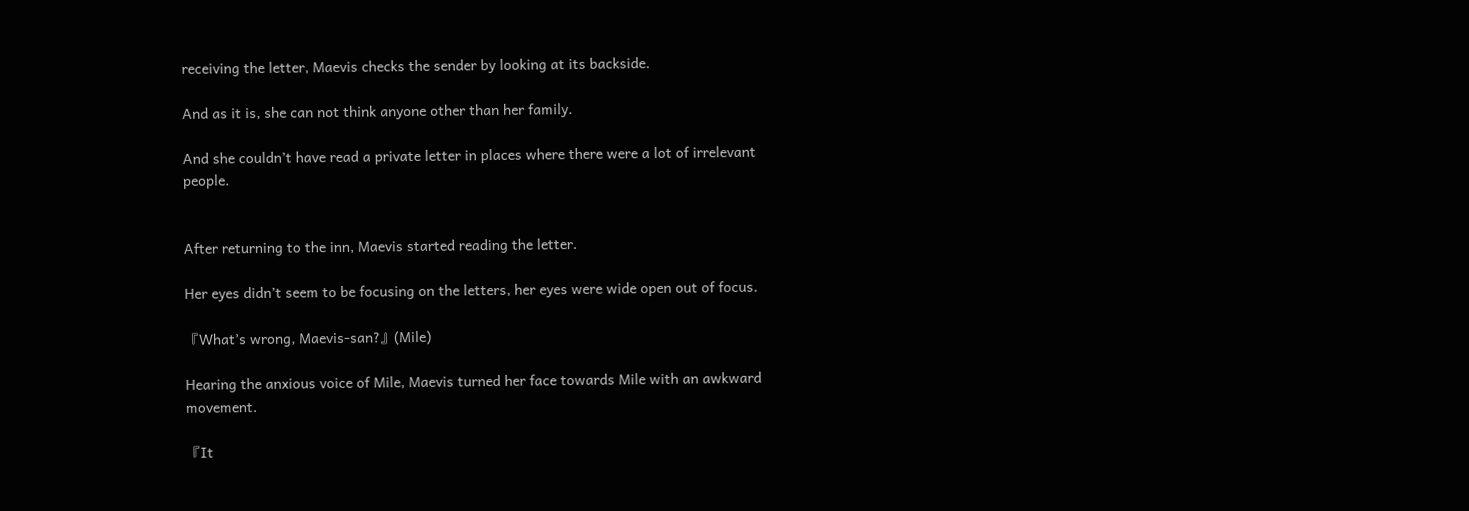receiving the letter, Maevis checks the sender by looking at its backside.

And as it is, she can not think anyone other than her family.

And she couldn’t have read a private letter in places where there were a lot of irrelevant people.


After returning to the inn, Maevis started reading the letter.

Her eyes didn’t seem to be focusing on the letters, her eyes were wide open out of focus.

『What’s wrong, Maevis-san?』(Mile)

Hearing the anxious voice of Mile, Maevis turned her face towards Mile with an awkward movement.

『It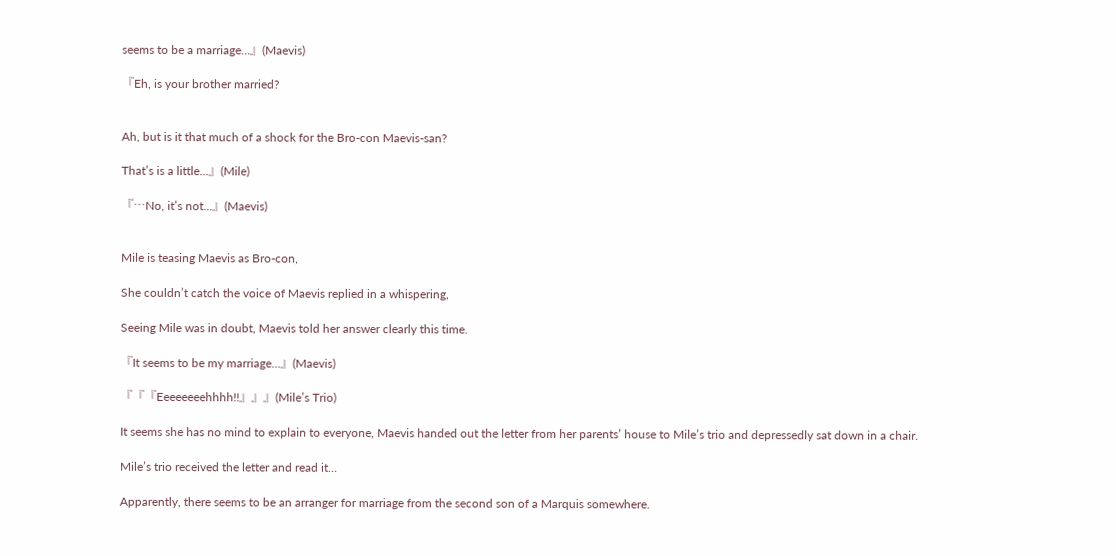seems to be a marriage…』(Maevis)

『Eh, is your brother married?


Ah, but is it that much of a shock for the Bro-con Maevis-san?

That’s is a little…』(Mile)

『…No, it’s not…』(Maevis)


Mile is teasing Maevis as Bro-con,

She couldn’t catch the voice of Maevis replied in a whispering,

Seeing Mile was in doubt, Maevis told her answer clearly this time.

『It seems to be my marriage…』(Maevis)

『『『Eeeeeeeehhhh!!』』』(Mile’s Trio)

It seems she has no mind to explain to everyone, Maevis handed out the letter from her parents’ house to Mile’s trio and depressedly sat down in a chair.

Mile’s trio received the letter and read it…

Apparently, there seems to be an arranger for marriage from the second son of a Marquis somewhere.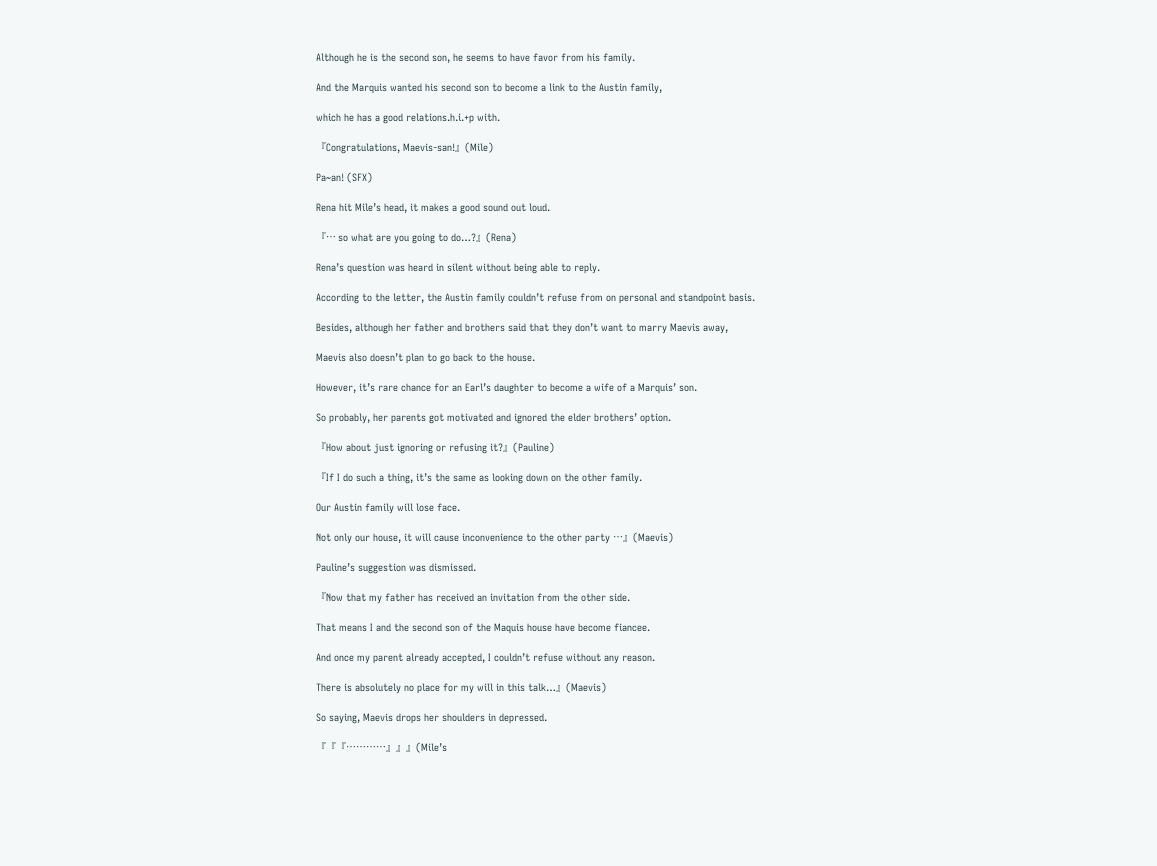Although he is the second son, he seems to have favor from his family.

And the Marquis wanted his second son to become a link to the Austin family,

which he has a good relations.h.i.+p with.

『Congratulations, Maevis-san!』(Mile)

Pa~an! (SFX)

Rena hit Mile’s head, it makes a good sound out loud.

『… so what are you going to do…?』(Rena)

Rena’s question was heard in silent without being able to reply.

According to the letter, the Austin family couldn’t refuse from on personal and standpoint basis.

Besides, although her father and brothers said that they don’t want to marry Maevis away,

Maevis also doesn’t plan to go back to the house.

However, it’s rare chance for an Earl’s daughter to become a wife of a Marquis’ son.

So probably, her parents got motivated and ignored the elder brothers’ option.

『How about just ignoring or refusing it?』(Pauline)

『If I do such a thing, it’s the same as looking down on the other family.

Our Austin family will lose face.

Not only our house, it will cause inconvenience to the other party …』(Maevis)

Pauline’s suggestion was dismissed.

『Now that my father has received an invitation from the other side.

That means I and the second son of the Maquis house have become fiancee.

And once my parent already accepted, I couldn’t refuse without any reason.

There is absolutely no place for my will in this talk…』(Maevis)

So saying, Maevis drops her shoulders in depressed.

『『『…………』』』(Mile’s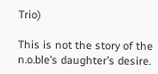Trio)

This is not the story of the n.o.ble’s daughter’s desire.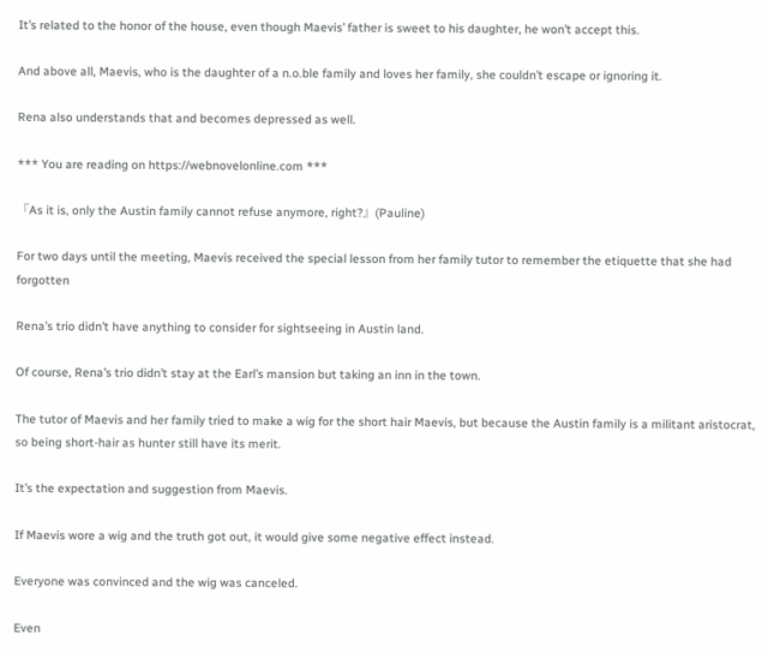It’s related to the honor of the house, even though Maevis’ father is sweet to his daughter, he won’t accept this.

And above all, Maevis, who is the daughter of a n.o.ble family and loves her family, she couldn’t escape or ignoring it.

Rena also understands that and becomes depressed as well.

*** You are reading on https://webnovelonline.com ***

『As it is, only the Austin family cannot refuse anymore, right?』(Pauline)

For two days until the meeting, Maevis received the special lesson from her family tutor to remember the etiquette that she had forgotten

Rena’s trio didn’t have anything to consider for sightseeing in Austin land.

Of course, Rena’s trio didn’t stay at the Earl’s mansion but taking an inn in the town.

The tutor of Maevis and her family tried to make a wig for the short hair Maevis, but because the Austin family is a militant aristocrat, so being short-hair as hunter still have its merit.

It’s the expectation and suggestion from Maevis.

If Maevis wore a wig and the truth got out, it would give some negative effect instead.

Everyone was convinced and the wig was canceled.

Even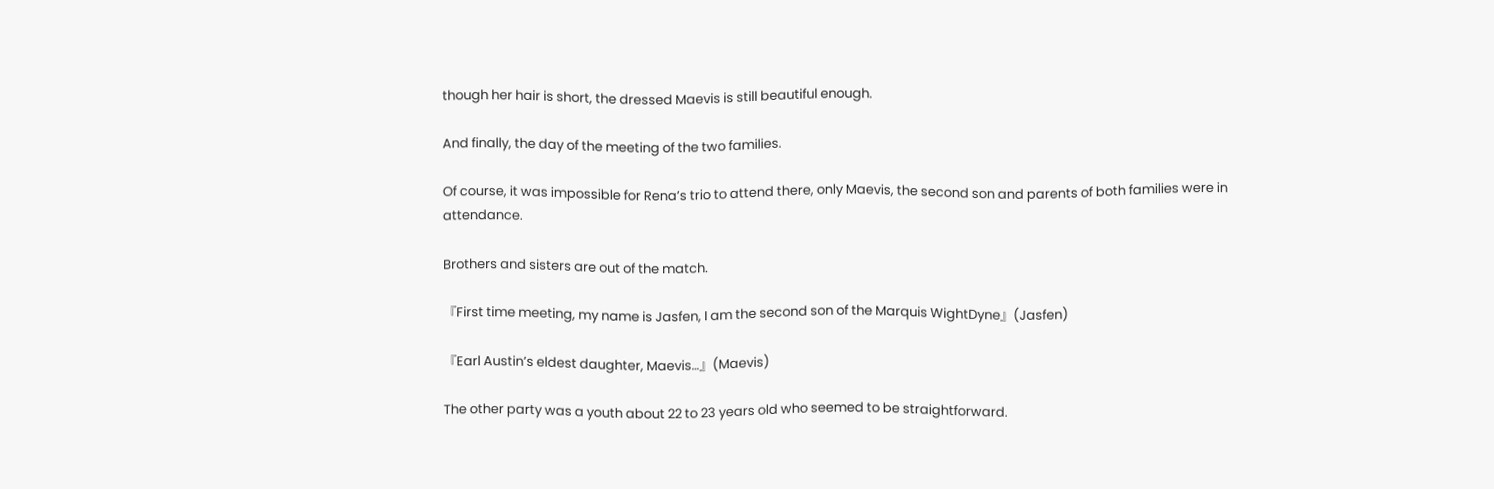though her hair is short, the dressed Maevis is still beautiful enough.

And finally, the day of the meeting of the two families.

Of course, it was impossible for Rena’s trio to attend there, only Maevis, the second son and parents of both families were in attendance.

Brothers and sisters are out of the match.

『First time meeting, my name is Jasfen, I am the second son of the Marquis WightDyne』(Jasfen)

『Earl Austin’s eldest daughter, Maevis…』(Maevis)

The other party was a youth about 22 to 23 years old who seemed to be straightforward.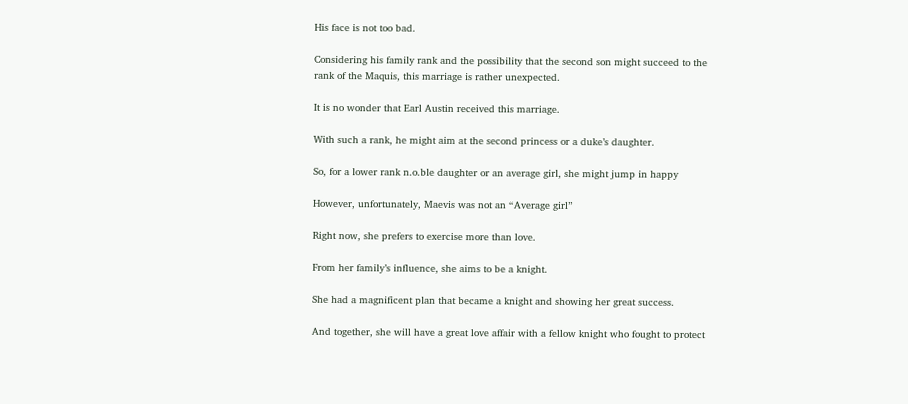His face is not too bad.

Considering his family rank and the possibility that the second son might succeed to the rank of the Maquis, this marriage is rather unexpected.

It is no wonder that Earl Austin received this marriage.

With such a rank, he might aim at the second princess or a duke’s daughter.

So, for a lower rank n.o.ble daughter or an average girl, she might jump in happy

However, unfortunately, Maevis was not an “Average girl”

Right now, she prefers to exercise more than love.

From her family’s influence, she aims to be a knight.

She had a magnificent plan that became a knight and showing her great success.

And together, she will have a great love affair with a fellow knight who fought to protect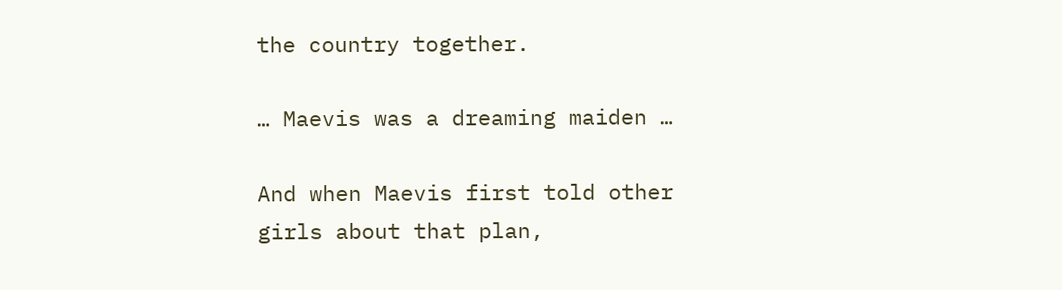the country together.

… Maevis was a dreaming maiden …

And when Maevis first told other girls about that plan,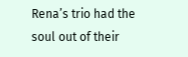Rena’s trio had the soul out of their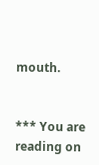mouth.


*** You are reading on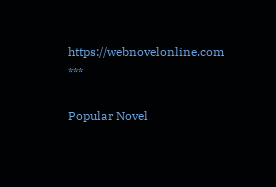https://webnovelonline.com ***

Popular Novel